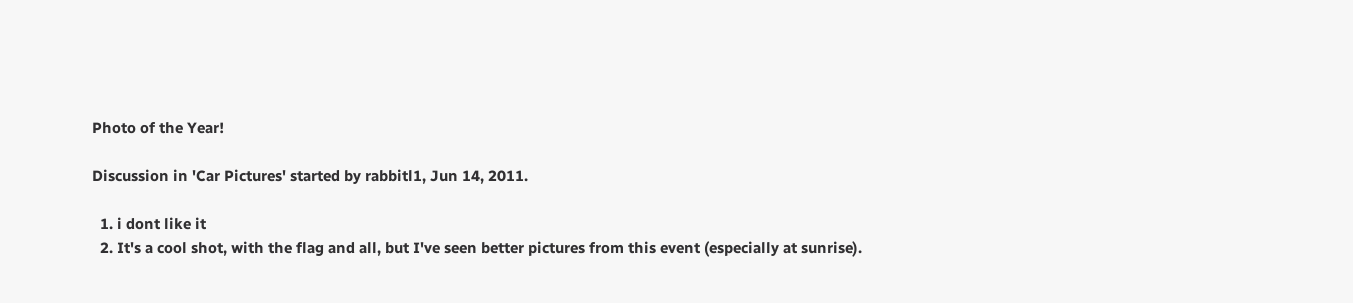Photo of the Year!

Discussion in 'Car Pictures' started by rabbitl1, Jun 14, 2011.

  1. i dont like it
  2. It's a cool shot, with the flag and all, but I've seen better pictures from this event (especially at sunrise).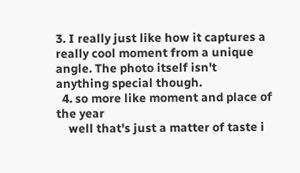3. I really just like how it captures a really cool moment from a unique angle. The photo itself isn't anything special though.
  4. so more like moment and place of the year
    well that's just a matter of taste i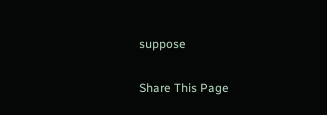suppose

Share This Page